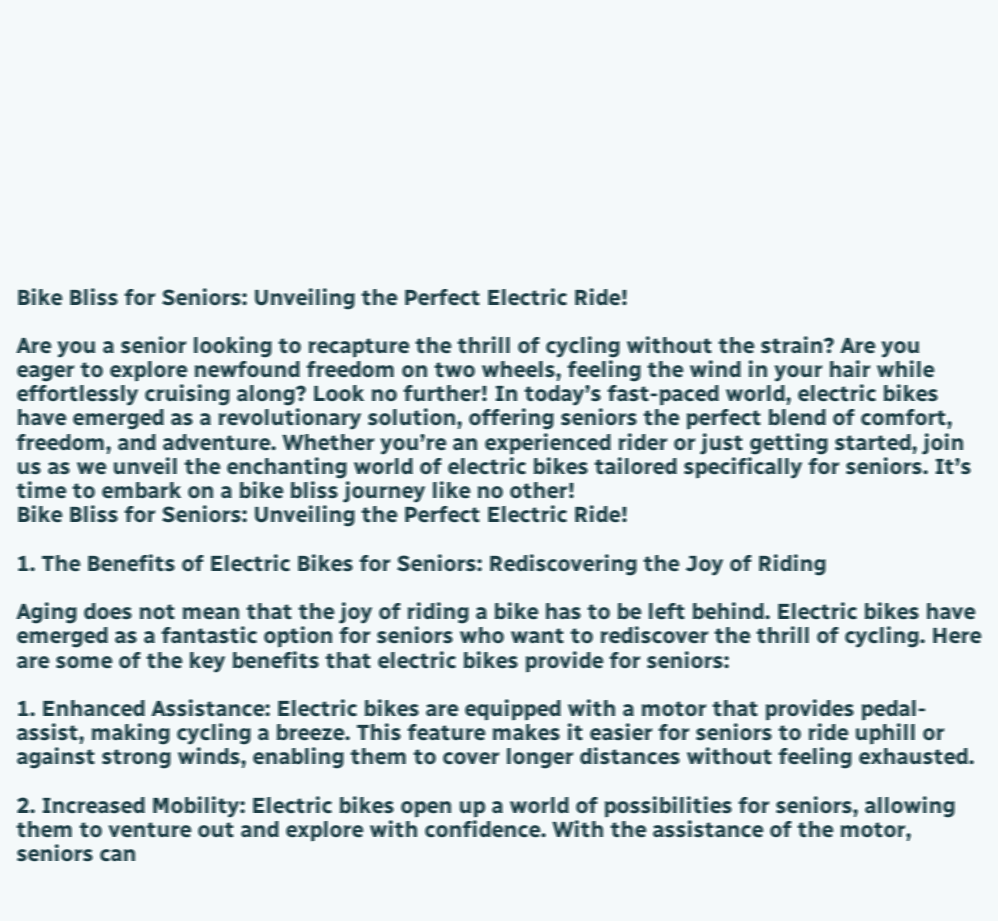Bike Bliss for Seniors: Unveiling the Perfect Electric Ride!

Are you a senior looking to recapture the thrill of cycling without the strain? Are you eager to explore newfound freedom on two wheels, feeling the wind in your hair while effortlessly cruising along? Look no further! In today’s fast-paced world, electric bikes have emerged as a revolutionary solution, offering seniors the perfect blend of comfort, freedom, and adventure. Whether you’re an experienced rider or just getting started, join us as we unveil the enchanting world of electric bikes tailored specifically for seniors. It’s time to embark on a bike bliss journey like no other!
Bike Bliss for Seniors: Unveiling the Perfect Electric Ride!

1. The Benefits of Electric Bikes for Seniors: Rediscovering the Joy of Riding

Aging does not mean that the joy of riding a bike has to be left behind. Electric bikes have emerged as a fantastic option for seniors who want to rediscover the thrill of cycling. Here are some of the key benefits that electric bikes provide for seniors:

1. Enhanced Assistance: Electric bikes are equipped with a motor that provides pedal-assist, making cycling a breeze. This feature makes it easier for seniors to ride uphill or against strong winds, enabling them to cover longer distances without feeling exhausted.

2. Increased Mobility: Electric bikes open up a world of possibilities for seniors, allowing them to venture out and explore with confidence. With the assistance of the motor, seniors can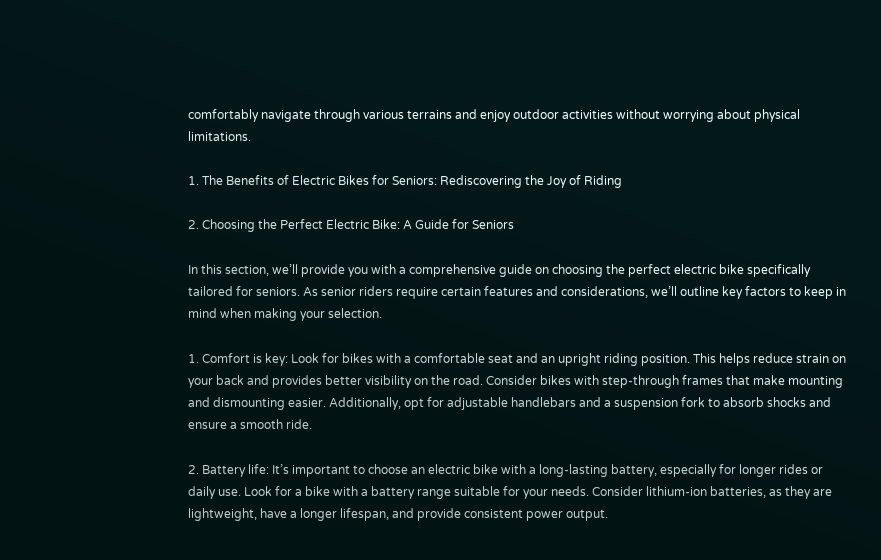comfortably navigate through various terrains and enjoy outdoor activities without worrying about physical limitations.

1. The Benefits of Electric Bikes for Seniors: Rediscovering the Joy of Riding

2. Choosing the Perfect Electric Bike: A Guide for Seniors

In this section, we’ll provide you with a comprehensive guide on choosing the perfect electric bike specifically tailored for seniors. As senior riders require certain features and considerations, we’ll outline key factors to keep in mind when making your selection.

1. Comfort is key: Look for bikes with a comfortable seat and an upright riding position. This helps reduce strain on your back and provides better visibility on the road. Consider bikes with step-through frames that make mounting and dismounting easier. Additionally, opt for adjustable handlebars and a suspension fork to absorb shocks and ensure a smooth ride.

2. Battery life: It’s important to choose an electric bike with a long-lasting battery, especially for longer rides or daily use. Look for a bike with a battery range suitable for your needs. Consider lithium-ion batteries, as they are lightweight, have a longer lifespan, and provide consistent power output.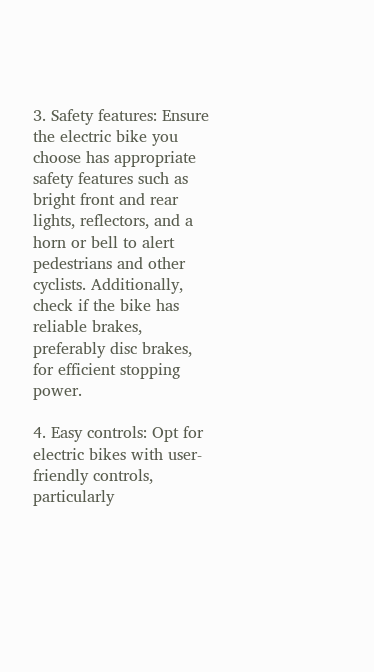3. Safety features: Ensure the electric bike you choose has appropriate safety features such as bright front and rear lights, reflectors, and a horn or bell to alert pedestrians and other cyclists. Additionally, check if the bike has reliable brakes, preferably disc brakes, for efficient stopping power.

4. Easy controls: Opt for electric bikes with user-friendly controls, particularly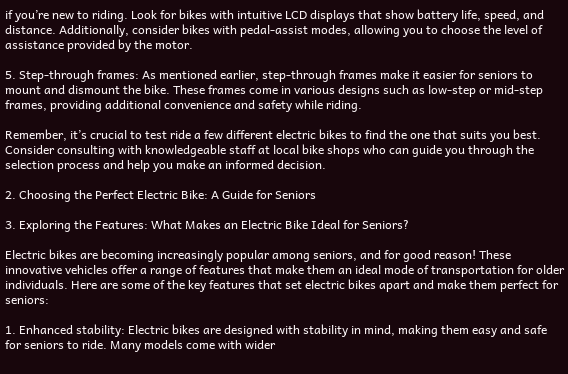if you’re new to riding. Look for bikes with intuitive LCD displays that show battery life, speed, and distance. Additionally, consider bikes with pedal-assist modes, allowing you to choose the level of assistance provided by the motor.

5. Step-through frames: As mentioned earlier, step-through frames make it easier for seniors to mount and dismount the bike. These frames come in various designs such as low-step or mid-step frames, providing additional convenience and safety while riding.

Remember, it’s crucial to test ride a few different electric bikes to find the one that suits you best. Consider consulting with knowledgeable staff at local bike shops who can guide you through the selection process and help you make an informed decision.

2. Choosing the Perfect Electric Bike: A Guide for Seniors

3. Exploring the Features: What Makes an Electric Bike Ideal for Seniors?

Electric bikes are becoming increasingly popular among seniors, and for good reason! These innovative vehicles offer a range of features that make them an ideal mode of transportation for older individuals. Here are some of the key features that set electric bikes apart and make them perfect for seniors:

1. Enhanced stability: Electric bikes are designed with stability in mind, making them easy and safe for seniors to ride. Many models come with wider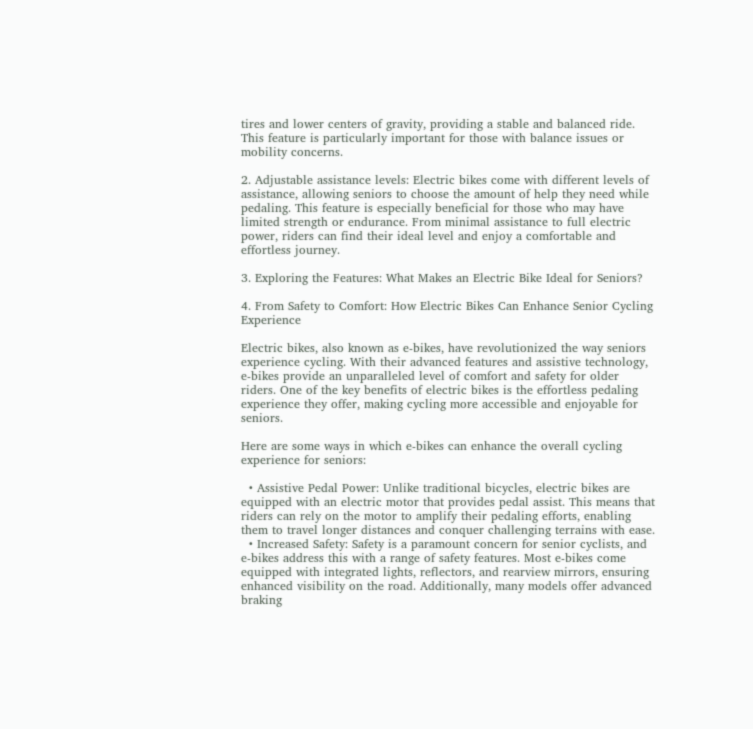tires and lower centers of gravity, providing a stable and balanced ride. This feature is particularly important for those with balance issues or mobility concerns.

2. Adjustable assistance levels: Electric bikes come with different levels of assistance, allowing seniors to choose the amount of help they need while pedaling. This feature is especially beneficial for those who may have limited strength or endurance. From minimal assistance to full electric power, riders can find their ideal level and enjoy a comfortable and effortless journey.

3. Exploring the Features: What Makes an Electric Bike Ideal for Seniors?

4. From Safety to Comfort: How Electric Bikes Can Enhance Senior Cycling Experience

Electric bikes, also known as e-bikes, have revolutionized the way seniors experience cycling. With their advanced features and assistive technology, e-bikes provide an unparalleled level of comfort and safety for older riders. One of the key benefits of electric bikes is the effortless pedaling experience they offer, making cycling more accessible and enjoyable for seniors.

Here are some ways in which e-bikes can enhance the overall cycling experience for seniors:

  • Assistive Pedal Power: Unlike traditional bicycles, electric bikes are equipped with an electric motor that provides pedal assist. This means that riders can rely on the motor to amplify their pedaling efforts, enabling them to travel longer distances and conquer challenging terrains with ease.
  • Increased Safety: Safety is a paramount concern for senior cyclists, and e-bikes address this with a range of safety features. Most e-bikes come equipped with integrated lights, reflectors, and rearview mirrors, ensuring enhanced visibility on the road. Additionally, many models offer advanced braking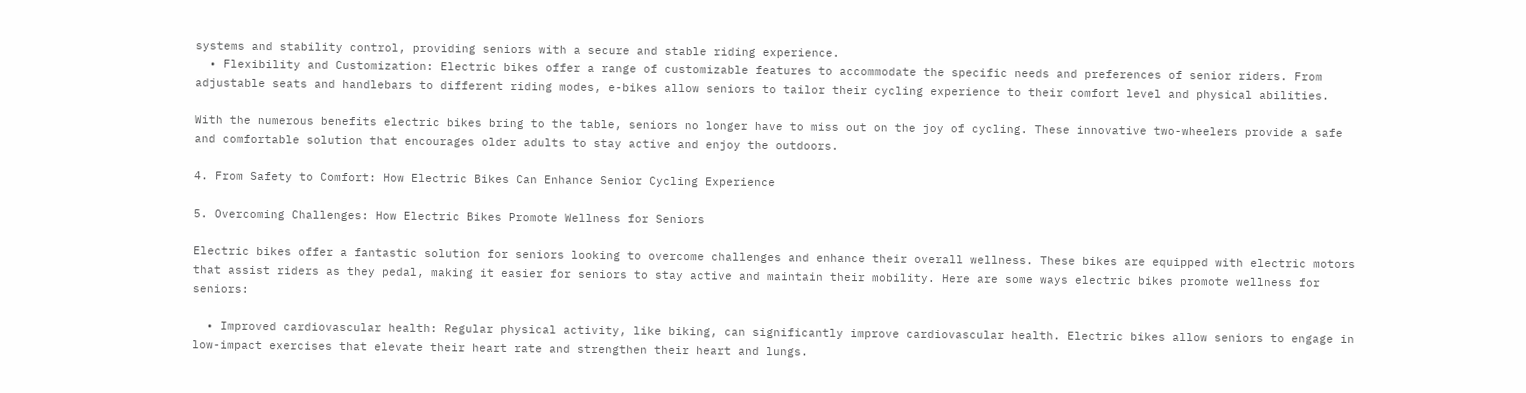systems and stability control, providing seniors with a secure and stable riding experience.
  • Flexibility and Customization: Electric bikes offer a range of customizable features to accommodate the specific needs and preferences of senior riders. From adjustable seats and handlebars to different riding modes, e-bikes allow seniors to tailor their cycling experience to their comfort level and physical abilities.

With the numerous benefits electric bikes bring to the table, seniors no longer have to miss out on the joy of cycling. These innovative two-wheelers provide a safe and comfortable solution that encourages older adults to stay active and enjoy the outdoors.

4. From Safety to Comfort: How Electric Bikes Can Enhance Senior Cycling Experience

5. Overcoming Challenges: How Electric Bikes Promote Wellness for Seniors

Electric bikes offer a fantastic solution for seniors looking to overcome challenges and enhance their overall wellness. These bikes are equipped with electric motors that assist riders as they pedal, making it easier for seniors to stay active and maintain their mobility. Here are some ways electric bikes promote wellness for seniors:

  • Improved cardiovascular health: Regular physical activity, like biking, can significantly improve cardiovascular health. Electric bikes allow seniors to engage in low-impact exercises that elevate their heart rate and strengthen their heart and lungs.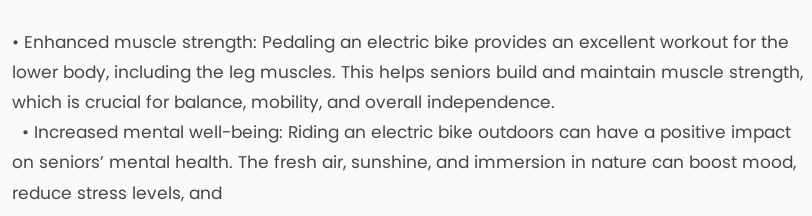• Enhanced muscle strength: Pedaling an electric bike provides an excellent workout for the lower body, including the leg muscles. This helps seniors build and maintain muscle strength, which is crucial for balance, mobility, and overall independence.
  • Increased mental well-being: Riding an electric bike outdoors can have a positive impact on seniors’ mental health. The fresh air, sunshine, and immersion in nature can boost mood, reduce stress levels, and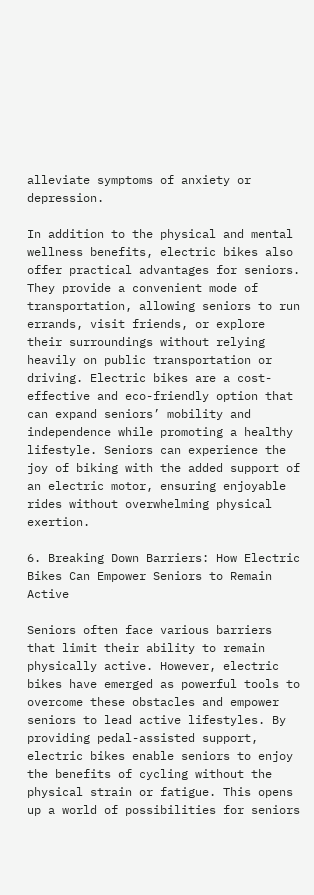alleviate symptoms of anxiety or depression.

In addition to the physical and mental wellness benefits, electric bikes also offer practical advantages for seniors. They provide a convenient mode of transportation, allowing seniors to run errands, visit friends, or explore their surroundings without relying heavily on public transportation or driving. Electric bikes are a cost-effective and eco-friendly option that can expand seniors’ mobility and independence while promoting a healthy lifestyle. Seniors can experience the joy of biking with the added support of an electric motor, ensuring enjoyable rides without overwhelming physical exertion.

6. Breaking Down Barriers: How Electric Bikes Can Empower Seniors to Remain Active

Seniors often face various barriers that limit their ability to remain physically active. However, electric bikes have emerged as powerful tools to overcome these obstacles and empower seniors to lead active lifestyles. By providing pedal-assisted support, electric bikes enable seniors to enjoy the benefits of cycling without the physical strain or fatigue. This opens up a world of possibilities for seniors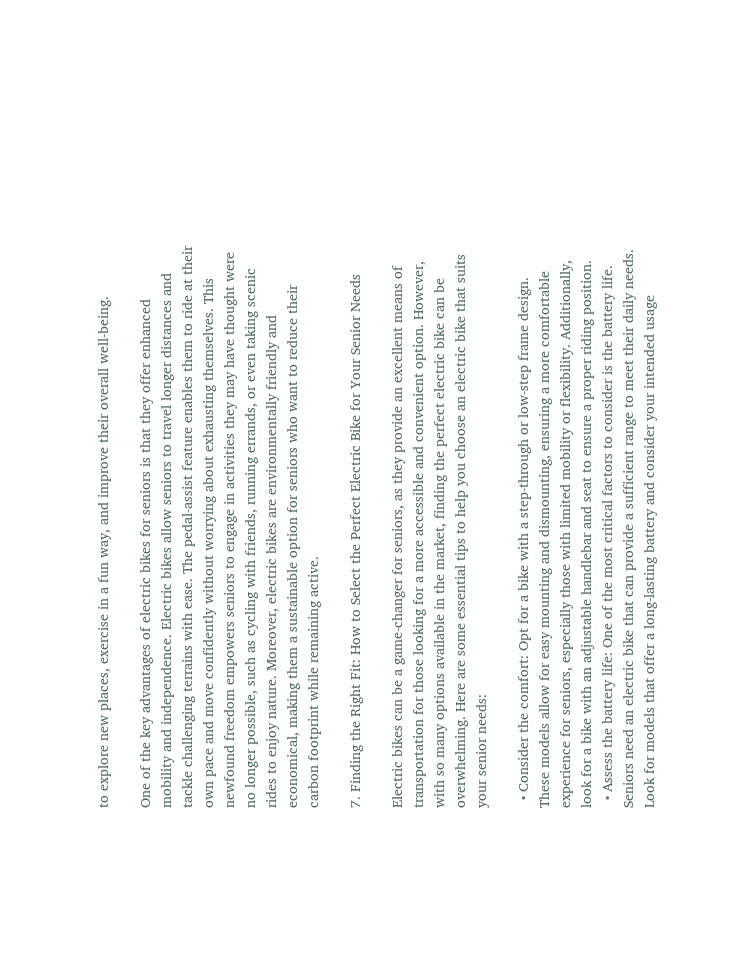to explore new places, exercise in a fun way, and improve their overall well-being.

One of the key advantages of electric bikes for seniors is that they offer enhanced mobility and independence. Electric bikes allow seniors to travel longer distances and tackle challenging terrains with ease. The pedal-assist feature enables them to ride at their own pace and move confidently without worrying about exhausting themselves. This newfound freedom empowers seniors to engage in activities they may have thought were no longer possible, such as cycling with friends, running errands, or even taking scenic rides to enjoy nature. Moreover, electric bikes are environmentally friendly and economical, making them a sustainable option for seniors who want to reduce their carbon footprint while remaining active.

7. Finding the Right Fit: How to Select the Perfect Electric Bike for Your Senior Needs

Electric bikes can be a game-changer for seniors, as they provide an excellent means of transportation for those looking for a more accessible and convenient option. However, with so many options available in the market, finding the perfect electric bike can be overwhelming. Here are some essential tips to help you choose an electric bike that suits your senior needs:

  • Consider the comfort: Opt for a bike with a step-through or low-step frame design. These models allow for easy mounting and dismounting, ensuring a more comfortable experience for seniors, especially those with limited mobility or flexibility. Additionally, look for a bike with an adjustable handlebar and seat to ensure a proper riding position.
  • Assess the battery life: One of the most critical factors to consider is the battery life. Seniors need an electric bike that can provide a sufficient range to meet their daily needs. Look for models that offer a long-lasting battery and consider your intended usage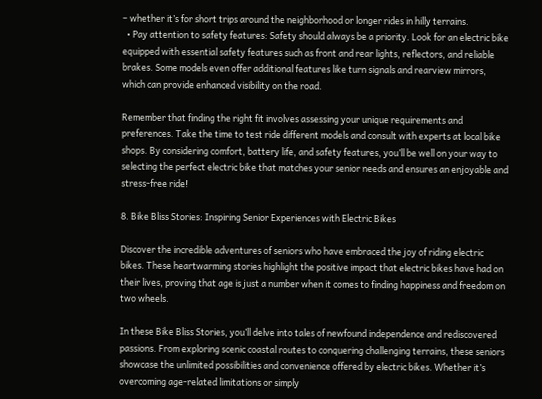– whether it’s for short trips around the neighborhood or longer rides in hilly terrains.
  • Pay attention to safety features: Safety should always be a priority. Look for an electric bike equipped with essential safety features such as front and rear lights, reflectors, and reliable brakes. Some models even offer additional features like turn signals and rearview mirrors, which can provide enhanced visibility on the road.

Remember that finding the right fit involves assessing your unique requirements and preferences. Take the time to test ride different models and consult with experts at local bike shops. By considering comfort, battery life, and safety features, you’ll be well on your way to selecting the perfect electric bike that matches your senior needs and ensures an enjoyable and stress-free ride!

8. Bike Bliss Stories: Inspiring Senior Experiences with Electric Bikes

Discover the incredible adventures of seniors who have embraced the joy of riding electric bikes. These heartwarming stories highlight the positive impact that electric bikes have had on their lives, proving that age is just a number when it comes to finding happiness and freedom on two wheels.

In these Bike Bliss Stories, you’ll delve into tales of newfound independence and rediscovered passions. From exploring scenic coastal routes to conquering challenging terrains, these seniors showcase the unlimited possibilities and convenience offered by electric bikes. Whether it’s overcoming age-related limitations or simply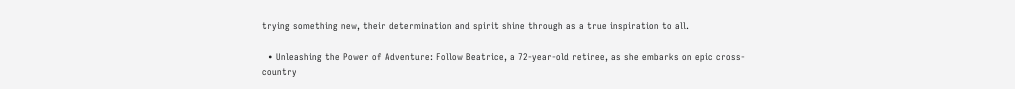trying something new, their determination and spirit shine through as a true inspiration to all.

  • Unleashing the Power of Adventure: Follow Beatrice, a 72-year-old retiree, as she embarks on epic cross-country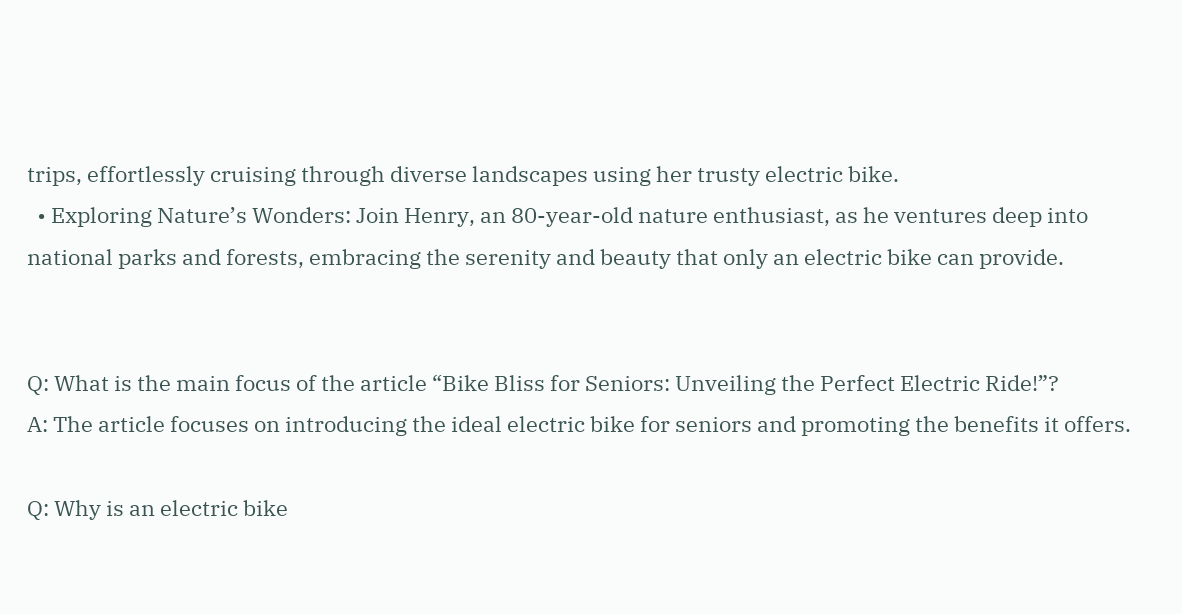trips, effortlessly cruising through diverse landscapes using her trusty electric bike.
  • Exploring Nature’s Wonders: Join Henry, an 80-year-old nature enthusiast, as he ventures deep into national parks and forests, embracing the serenity and beauty that only an electric bike can provide.


Q: What is the main focus of the article “Bike Bliss for Seniors: Unveiling the Perfect Electric Ride!”?
A: The article focuses on introducing the ideal electric bike for seniors and promoting the benefits it offers.

Q: Why is an electric bike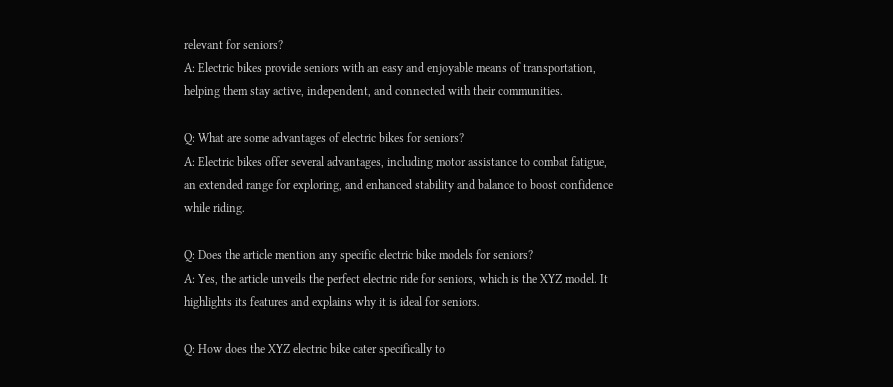relevant for seniors?
A: Electric bikes provide seniors with an easy and enjoyable means of transportation, helping them stay active, independent, and connected with their communities.

Q: What are some advantages of electric bikes for seniors?
A: Electric bikes offer several advantages, including motor assistance to combat fatigue, an extended range for exploring, and enhanced stability and balance to boost confidence while riding.

Q: Does the article mention any specific electric bike models for seniors?
A: Yes, the article unveils the perfect electric ride for seniors, which is the XYZ model. It highlights its features and explains why it is ideal for seniors.

Q: How does the XYZ electric bike cater specifically to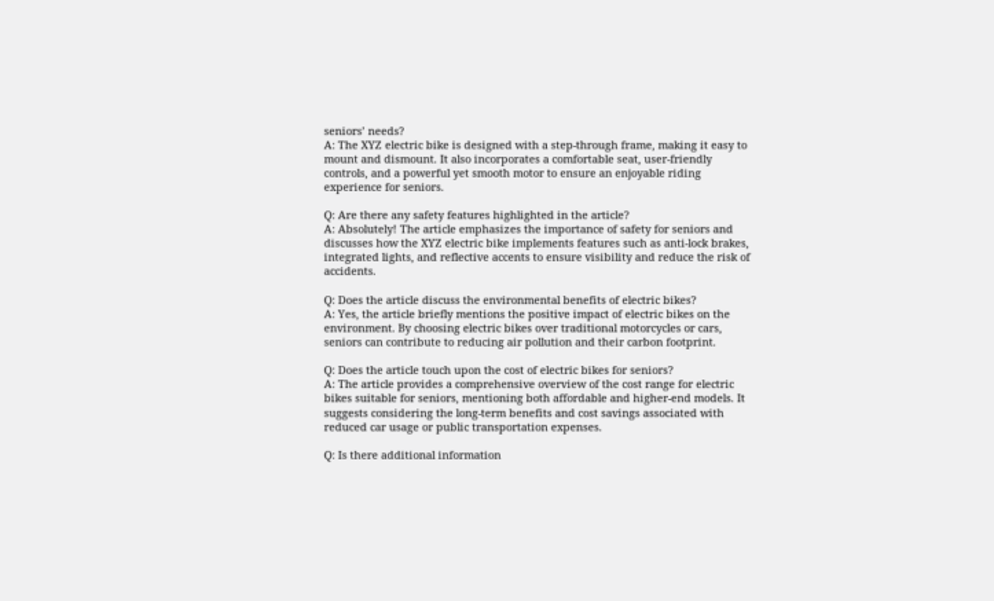seniors’ needs?
A: The XYZ electric bike is designed with a step-through frame, making it easy to mount and dismount. It also incorporates a comfortable seat, user-friendly controls, and a powerful yet smooth motor to ensure an enjoyable riding experience for seniors.

Q: Are there any safety features highlighted in the article?
A: Absolutely! The article emphasizes the importance of safety for seniors and discusses how the XYZ electric bike implements features such as anti-lock brakes, integrated lights, and reflective accents to ensure visibility and reduce the risk of accidents.

Q: Does the article discuss the environmental benefits of electric bikes?
A: Yes, the article briefly mentions the positive impact of electric bikes on the environment. By choosing electric bikes over traditional motorcycles or cars, seniors can contribute to reducing air pollution and their carbon footprint.

Q: Does the article touch upon the cost of electric bikes for seniors?
A: The article provides a comprehensive overview of the cost range for electric bikes suitable for seniors, mentioning both affordable and higher-end models. It suggests considering the long-term benefits and cost savings associated with reduced car usage or public transportation expenses.

Q: Is there additional information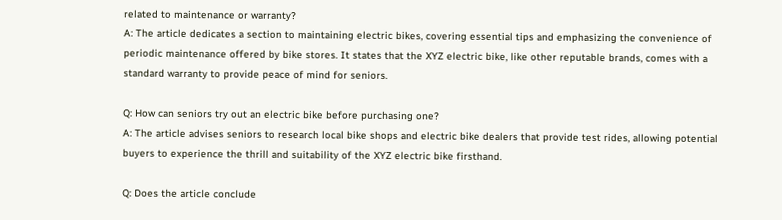related to maintenance or warranty?
A: The article dedicates a section to maintaining electric bikes, covering essential tips and emphasizing the convenience of periodic maintenance offered by bike stores. It states that the XYZ electric bike, like other reputable brands, comes with a standard warranty to provide peace of mind for seniors.

Q: How can seniors try out an electric bike before purchasing one?
A: The article advises seniors to research local bike shops and electric bike dealers that provide test rides, allowing potential buyers to experience the thrill and suitability of the XYZ electric bike firsthand.

Q: Does the article conclude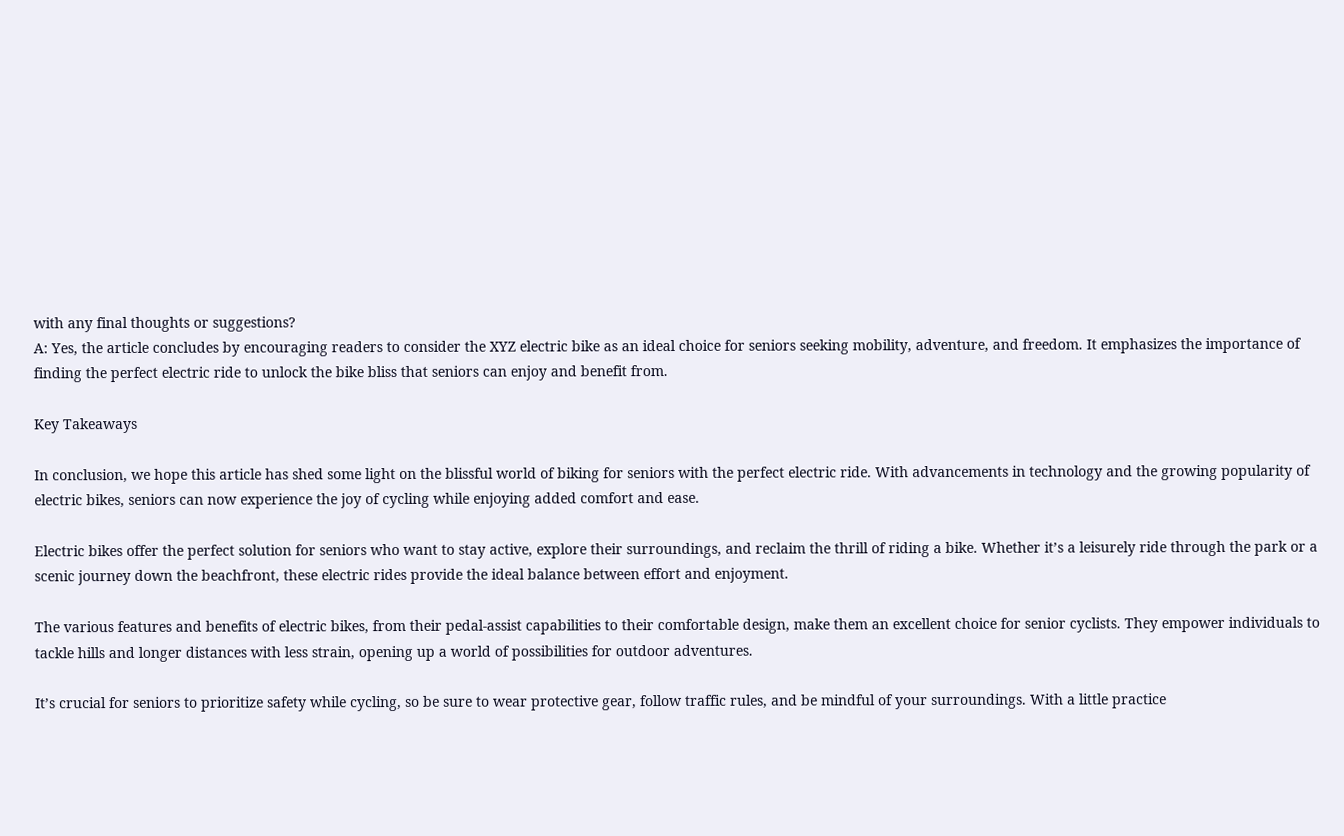with any final thoughts or suggestions?
A: Yes, the article concludes by encouraging readers to consider the XYZ electric bike as an ideal choice for seniors seeking mobility, adventure, and freedom. It emphasizes the importance of finding the perfect electric ride to unlock the bike bliss that seniors can enjoy and benefit from.

Key Takeaways

In conclusion, we hope this article has shed some light on the blissful world of biking for seniors with the perfect electric ride. With advancements in technology and the growing popularity of electric bikes, seniors can now experience the joy of cycling while enjoying added comfort and ease.

Electric bikes offer the perfect solution for seniors who want to stay active, explore their surroundings, and reclaim the thrill of riding a bike. Whether it’s a leisurely ride through the park or a scenic journey down the beachfront, these electric rides provide the ideal balance between effort and enjoyment.

The various features and benefits of electric bikes, from their pedal-assist capabilities to their comfortable design, make them an excellent choice for senior cyclists. They empower individuals to tackle hills and longer distances with less strain, opening up a world of possibilities for outdoor adventures.

It’s crucial for seniors to prioritize safety while cycling, so be sure to wear protective gear, follow traffic rules, and be mindful of your surroundings. With a little practice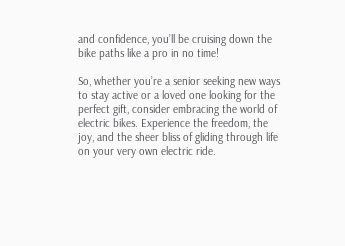and confidence, you’ll be cruising down the bike paths like a pro in no time!

So, whether you’re a senior seeking new ways to stay active or a loved one looking for the perfect gift, consider embracing the world of electric bikes. Experience the freedom, the joy, and the sheer bliss of gliding through life on your very own electric ride.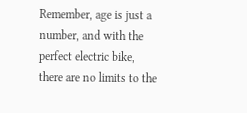Remember, age is just a number, and with the perfect electric bike, there are no limits to the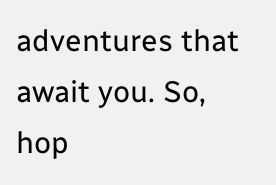adventures that await you. So, hop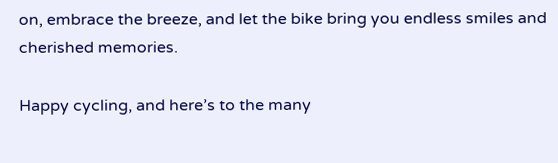on, embrace the breeze, and let the bike bring you endless smiles and cherished memories.

Happy cycling, and here’s to the many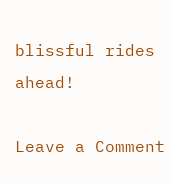blissful rides ahead!

Leave a Comment